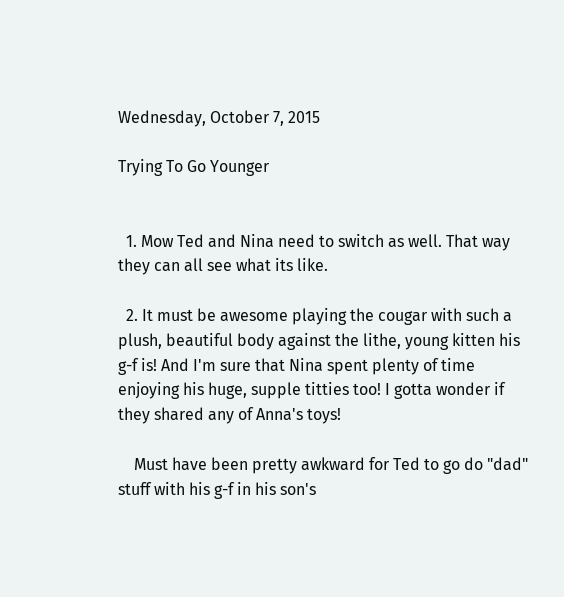Wednesday, October 7, 2015

Trying To Go Younger


  1. Mow Ted and Nina need to switch as well. That way they can all see what its like.

  2. It must be awesome playing the cougar with such a plush, beautiful body against the lithe, young kitten his g-f is! And I'm sure that Nina spent plenty of time enjoying his huge, supple titties too! I gotta wonder if they shared any of Anna's toys!

    Must have been pretty awkward for Ted to go do "dad" stuff with his g-f in his son's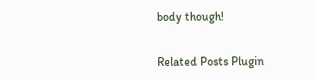body though!


Related Posts Plugin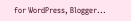for WordPress, Blogger...